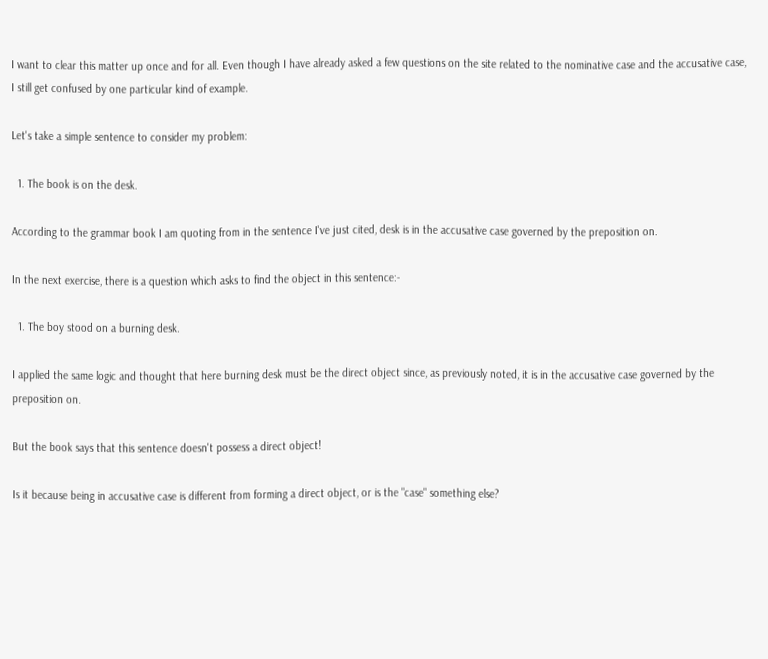I want to clear this matter up once and for all. Even though I have already asked a few questions on the site related to the nominative case and the accusative case, I still get confused by one particular kind of example.

Let's take a simple sentence to consider my problem:

  1. The book is on the desk.

According to the grammar book I am quoting from in the sentence I've just cited, desk is in the accusative case governed by the preposition on.

In the next exercise, there is a question which asks to find the object in this sentence:-

  1. The boy stood on a burning desk.

I applied the same logic and thought that here burning desk must be the direct object since, as previously noted, it is in the accusative case governed by the preposition on.

But the book says that this sentence doesn't possess a direct object!

Is it because being in accusative case is different from forming a direct object, or is the "case" something else?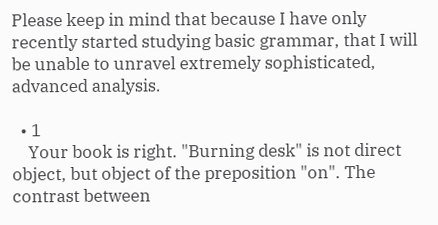Please keep in mind that because I have only recently started studying basic grammar, that I will be unable to unravel extremely sophisticated, advanced analysis.

  • 1
    Your book is right. "Burning desk" is not direct object, but object of the preposition "on". The contrast between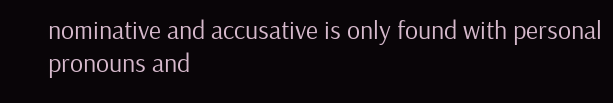nominative and accusative is only found with personal pronouns and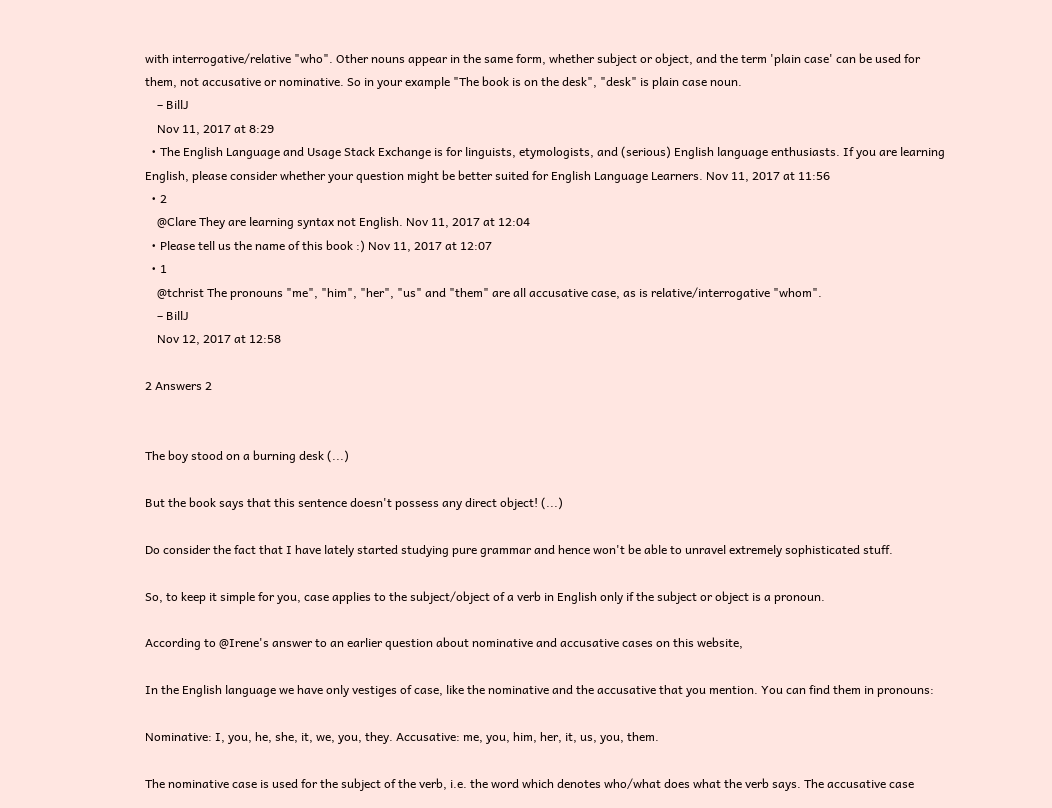with interrogative/relative "who". Other nouns appear in the same form, whether subject or object, and the term 'plain case' can be used for them, not accusative or nominative. So in your example "The book is on the desk", "desk" is plain case noun.
    – BillJ
    Nov 11, 2017 at 8:29
  • The English Language and Usage Stack Exchange is for linguists, etymologists, and (serious) English language enthusiasts. If you are learning English, please consider whether your question might be better suited for English Language Learners. Nov 11, 2017 at 11:56
  • 2
    @Clare They are learning syntax not English. Nov 11, 2017 at 12:04
  • Please tell us the name of this book :) Nov 11, 2017 at 12:07
  • 1
    @tchrist The pronouns "me", "him", "her", "us" and "them" are all accusative case, as is relative/interrogative "whom".
    – BillJ
    Nov 12, 2017 at 12:58

2 Answers 2


The boy stood on a burning desk (...)

But the book says that this sentence doesn't possess any direct object! (...)

Do consider the fact that I have lately started studying pure grammar and hence won't be able to unravel extremely sophisticated stuff.

So, to keep it simple for you, case applies to the subject/object of a verb in English only if the subject or object is a pronoun.

According to @Irene's answer to an earlier question about nominative and accusative cases on this website,

In the English language we have only vestiges of case, like the nominative and the accusative that you mention. You can find them in pronouns:

Nominative: I, you, he, she, it, we, you, they. Accusative: me, you, him, her, it, us, you, them.

The nominative case is used for the subject of the verb, i.e. the word which denotes who/what does what the verb says. The accusative case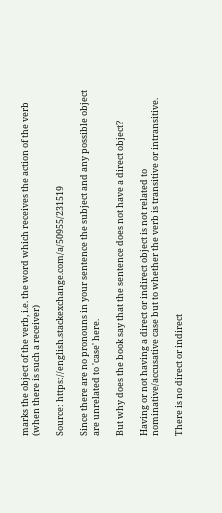marks the object of the verb, i.e. the word which receives the action of the verb (when there is such a receiver)

Source: https://english.stackexchange.com/a/50955/231519

Since there are no pronouns in your sentence the subject and any possible object are unrelated to 'case' here.

But why does the book say that the sentence does not have a direct object?

Having or not having a direct or indirect object is not related to nominative/accusative case but to whether the verb is transitive or intransitive.

There is no direct or indirect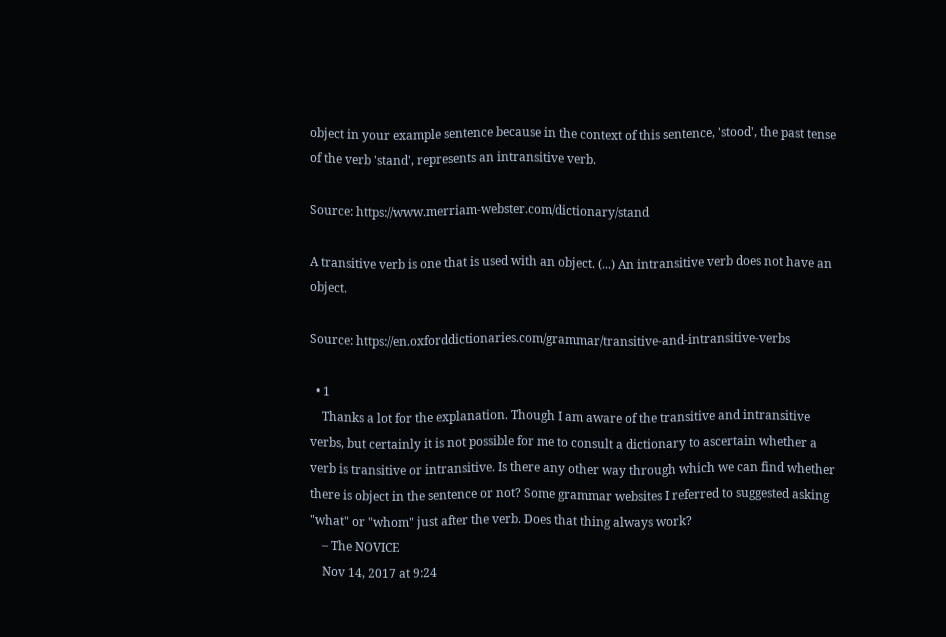object in your example sentence because in the context of this sentence, 'stood', the past tense of the verb 'stand', represents an intransitive verb.

Source: https://www.merriam-webster.com/dictionary/stand

A transitive verb is one that is used with an object. (...) An intransitive verb does not have an object.

Source: https://en.oxforddictionaries.com/grammar/transitive-and-intransitive-verbs

  • 1
    Thanks a lot for the explanation. Though I am aware of the transitive and intransitive verbs, but certainly it is not possible for me to consult a dictionary to ascertain whether a verb is transitive or intransitive. Is there any other way through which we can find whether there is object in the sentence or not? Some grammar websites I referred to suggested asking "what" or "whom" just after the verb. Does that thing always work?
    – The NOVICE
    Nov 14, 2017 at 9:24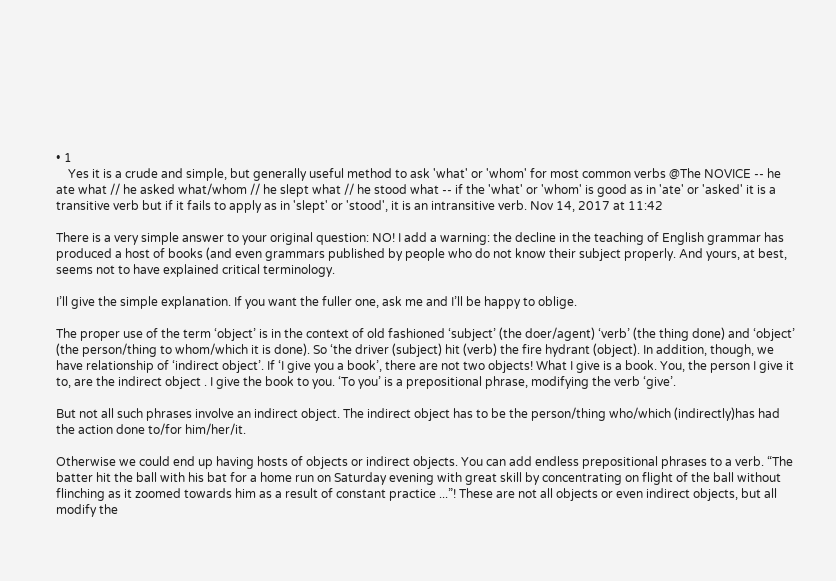• 1
    Yes it is a crude and simple, but generally useful method to ask 'what' or 'whom' for most common verbs @The NOVICE -- he ate what // he asked what/whom // he slept what // he stood what -- if the 'what' or 'whom' is good as in 'ate' or 'asked' it is a transitive verb but if it fails to apply as in 'slept' or 'stood', it is an intransitive verb. Nov 14, 2017 at 11:42

There is a very simple answer to your original question: NO! I add a warning: the decline in the teaching of English grammar has produced a host of books (and even grammars published by people who do not know their subject properly. And yours, at best, seems not to have explained critical terminology.

I’ll give the simple explanation. If you want the fuller one, ask me and I’ll be happy to oblige.

The proper use of the term ‘object’ is in the context of old fashioned ‘subject’ (the doer/agent) ‘verb’ (the thing done) and ‘object’ (the person/thing to whom/which it is done). So ‘the driver (subject) hit (verb) the fire hydrant (object). In addition, though, we have relationship of ‘indirect object’. If ‘I give you a book’, there are not two objects! What I give is a book. You, the person I give it to, are the indirect object . I give the book to you. ‘To you’ is a prepositional phrase, modifying the verb ‘give’.

But not all such phrases involve an indirect object. The indirect object has to be the person/thing who/which (indirectly)has had the action done to/for him/her/it.

Otherwise we could end up having hosts of objects or indirect objects. You can add endless prepositional phrases to a verb. “The batter hit the ball with his bat for a home run on Saturday evening with great skill by concentrating on flight of the ball without flinching as it zoomed towards him as a result of constant practice ...”! These are not all objects or even indirect objects, but all modify the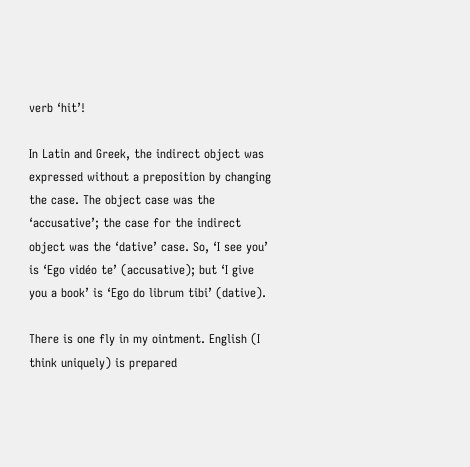verb ‘hit’!

In Latin and Greek, the indirect object was expressed without a preposition by changing the case. The object case was the ‘accusative’; the case for the indirect object was the ‘dative’ case. So, ‘I see you’ is ‘Ego vidéo te’ (accusative); but ‘I give you a book’ is ‘Ego do librum tibi’ (dative).

There is one fly in my ointment. English (I think uniquely) is prepared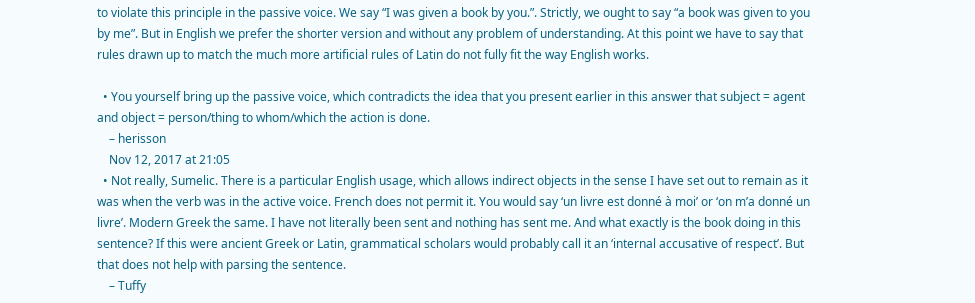to violate this principle in the passive voice. We say “I was given a book by you.”. Strictly, we ought to say “a book was given to you by me”. But in English we prefer the shorter version and without any problem of understanding. At this point we have to say that rules drawn up to match the much more artificial rules of Latin do not fully fit the way English works.

  • You yourself bring up the passive voice, which contradicts the idea that you present earlier in this answer that subject = agent and object = person/thing to whom/which the action is done.
    – herisson
    Nov 12, 2017 at 21:05
  • Not really, Sumelic. There is a particular English usage, which allows indirect objects in the sense I have set out to remain as it was when the verb was in the active voice. French does not permit it. You would say ‘un livre est donné à moi’ or ‘on m’a donné un livre’. Modern Greek the same. I have not literally been sent and nothing has sent me. And what exactly is the book doing in this sentence? If this were ancient Greek or Latin, grammatical scholars would probably call it an ‘internal accusative of respect’. But that does not help with parsing the sentence.
    – Tuffy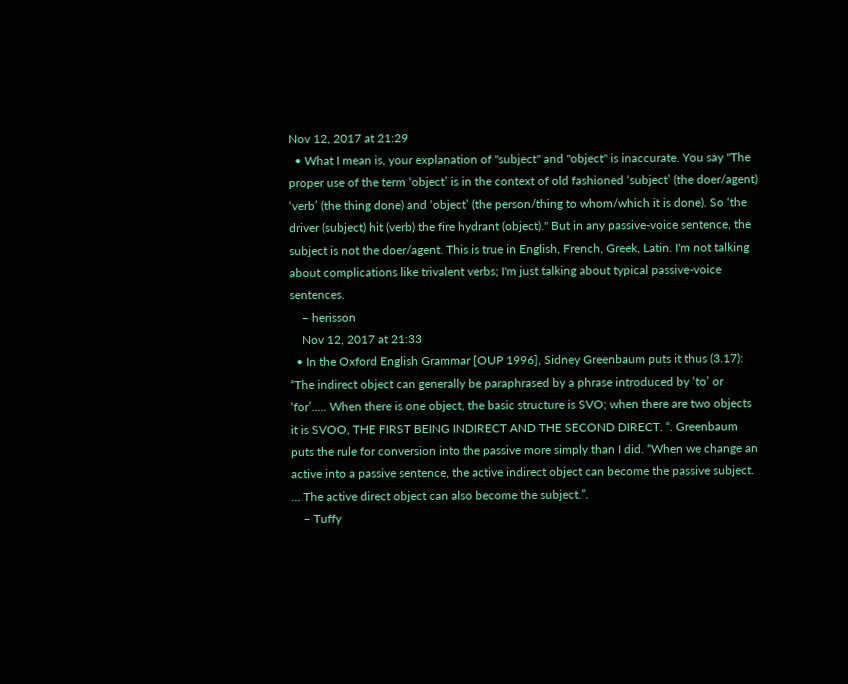Nov 12, 2017 at 21:29
  • What I mean is, your explanation of "subject" and "object" is inaccurate. You say "The proper use of the term ‘object’ is in the context of old fashioned ‘subject’ (the doer/agent) ‘verb’ (the thing done) and ‘object’ (the person/thing to whom/which it is done). So ‘the driver (subject) hit (verb) the fire hydrant (object)." But in any passive-voice sentence, the subject is not the doer/agent. This is true in English, French, Greek, Latin. I'm not talking about complications like trivalent verbs; I'm just talking about typical passive-voice sentences.
    – herisson
    Nov 12, 2017 at 21:33
  • In the Oxford English Grammar [OUP 1996], Sidney Greenbaum puts it thus (3.17): “The indirect object can generally be paraphrased by a phrase introduced by ‘to’ or ‘for’..... When there is one object, the basic structure is SVO; when there are two objects it is SVOO, THE FIRST BEING INDIRECT AND THE SECOND DIRECT. “. Greenbaum puts the rule for conversion into the passive more simply than I did. “When we change an active into a passive sentence, the active indirect object can become the passive subject. ... The active direct object can also become the subject.”.
    – Tuffy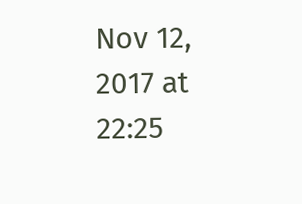Nov 12, 2017 at 22:25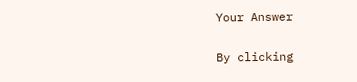Your Answer

By clicking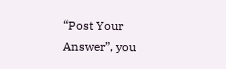“Post Your Answer”, you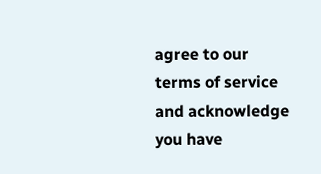agree to our terms of service and acknowledge you have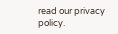read our privacy policy.